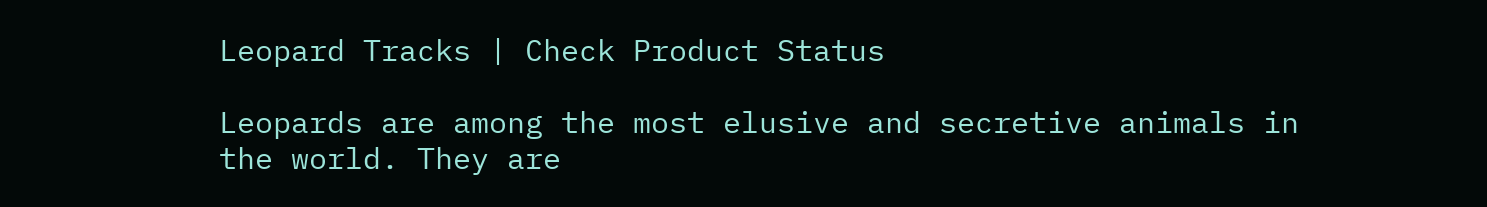Leopard Tracks | Check Product Status

Leopards are among the most elusive and secretive animals in the world. They are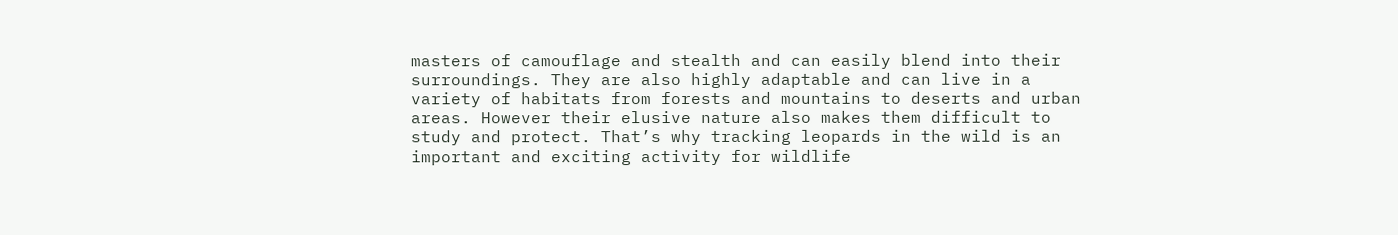masters of camouflage and stealth and can easily blend into their surroundings. They are also highly adaptable and can live in a variety of habitats from forests and mountains to deserts and urban areas. However their elusive nature also makes them difficult to study and protect. That’s why tracking leopards in the wild is an important and exciting activity for wildlife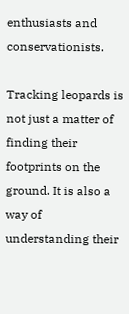enthusiasts and conservationists.

Tracking leopards is not just a matter of finding their footprints on the ground. It is also a way of understanding their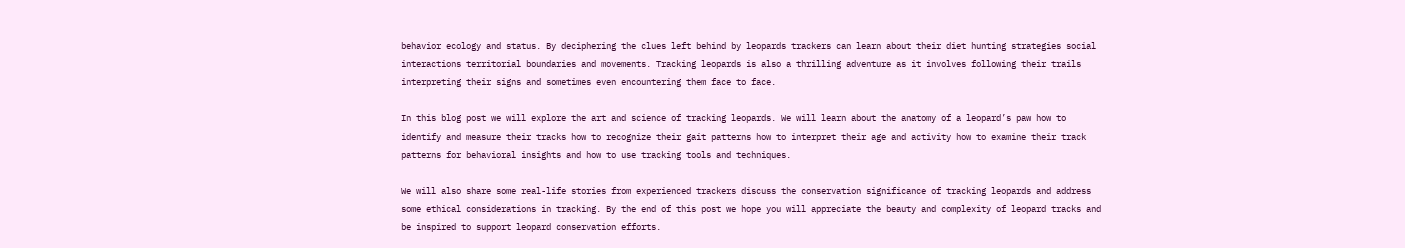behavior ecology and status. By deciphering the clues left behind by leopards trackers can learn about their diet hunting strategies social interactions territorial boundaries and movements. Tracking leopards is also a thrilling adventure as it involves following their trails interpreting their signs and sometimes even encountering them face to face.

In this blog post we will explore the art and science of tracking leopards. We will learn about the anatomy of a leopard’s paw how to identify and measure their tracks how to recognize their gait patterns how to interpret their age and activity how to examine their track patterns for behavioral insights and how to use tracking tools and techniques.

We will also share some real-life stories from experienced trackers discuss the conservation significance of tracking leopards and address some ethical considerations in tracking. By the end of this post we hope you will appreciate the beauty and complexity of leopard tracks and be inspired to support leopard conservation efforts.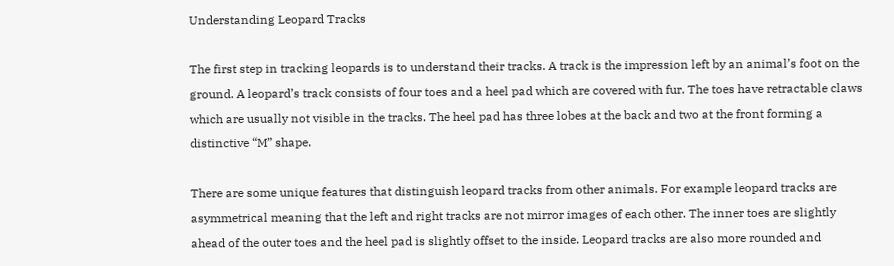Understanding Leopard Tracks

The first step in tracking leopards is to understand their tracks. A track is the impression left by an animal’s foot on the ground. A leopard’s track consists of four toes and a heel pad which are covered with fur. The toes have retractable claws which are usually not visible in the tracks. The heel pad has three lobes at the back and two at the front forming a distinctive “M” shape.

There are some unique features that distinguish leopard tracks from other animals. For example leopard tracks are asymmetrical meaning that the left and right tracks are not mirror images of each other. The inner toes are slightly ahead of the outer toes and the heel pad is slightly offset to the inside. Leopard tracks are also more rounded and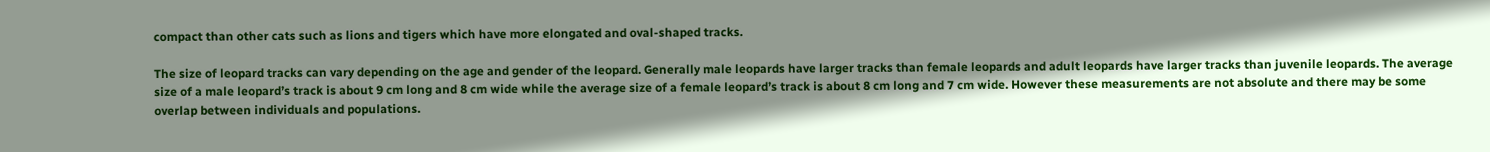compact than other cats such as lions and tigers which have more elongated and oval-shaped tracks.

The size of leopard tracks can vary depending on the age and gender of the leopard. Generally male leopards have larger tracks than female leopards and adult leopards have larger tracks than juvenile leopards. The average size of a male leopard’s track is about 9 cm long and 8 cm wide while the average size of a female leopard’s track is about 8 cm long and 7 cm wide. However these measurements are not absolute and there may be some overlap between individuals and populations.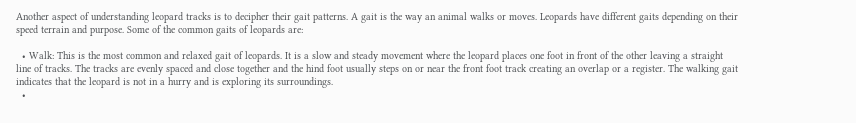Another aspect of understanding leopard tracks is to decipher their gait patterns. A gait is the way an animal walks or moves. Leopards have different gaits depending on their speed terrain and purpose. Some of the common gaits of leopards are:

  • Walk: This is the most common and relaxed gait of leopards. It is a slow and steady movement where the leopard places one foot in front of the other leaving a straight line of tracks. The tracks are evenly spaced and close together and the hind foot usually steps on or near the front foot track creating an overlap or a register. The walking gait indicates that the leopard is not in a hurry and is exploring its surroundings.
  •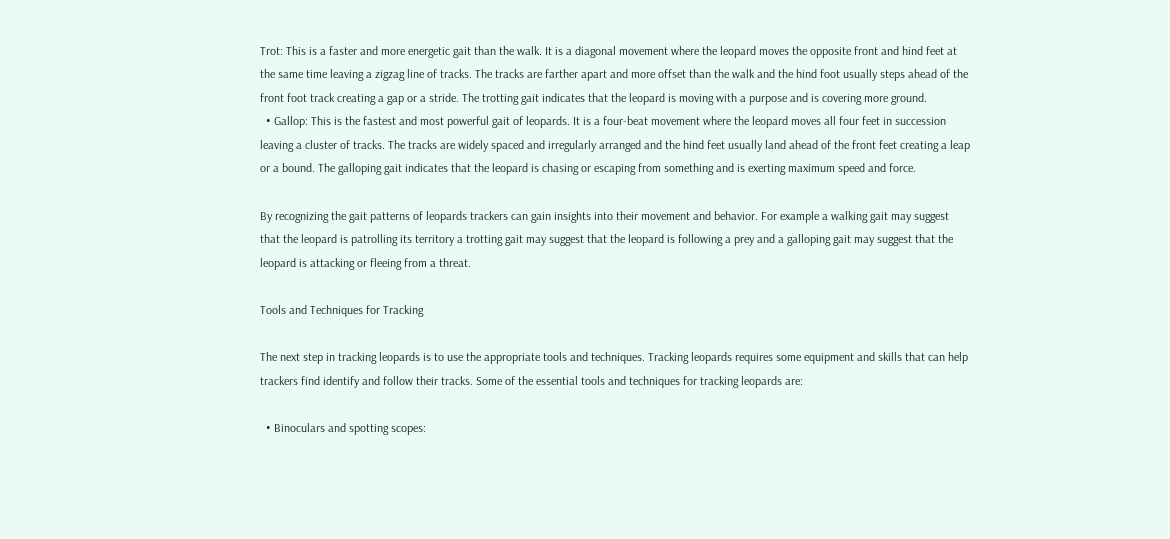Trot: This is a faster and more energetic gait than the walk. It is a diagonal movement where the leopard moves the opposite front and hind feet at the same time leaving a zigzag line of tracks. The tracks are farther apart and more offset than the walk and the hind foot usually steps ahead of the front foot track creating a gap or a stride. The trotting gait indicates that the leopard is moving with a purpose and is covering more ground.
  • Gallop: This is the fastest and most powerful gait of leopards. It is a four-beat movement where the leopard moves all four feet in succession leaving a cluster of tracks. The tracks are widely spaced and irregularly arranged and the hind feet usually land ahead of the front feet creating a leap or a bound. The galloping gait indicates that the leopard is chasing or escaping from something and is exerting maximum speed and force.

By recognizing the gait patterns of leopards trackers can gain insights into their movement and behavior. For example a walking gait may suggest that the leopard is patrolling its territory a trotting gait may suggest that the leopard is following a prey and a galloping gait may suggest that the leopard is attacking or fleeing from a threat.

Tools and Techniques for Tracking

The next step in tracking leopards is to use the appropriate tools and techniques. Tracking leopards requires some equipment and skills that can help trackers find identify and follow their tracks. Some of the essential tools and techniques for tracking leopards are:

  • Binoculars and spotting scopes: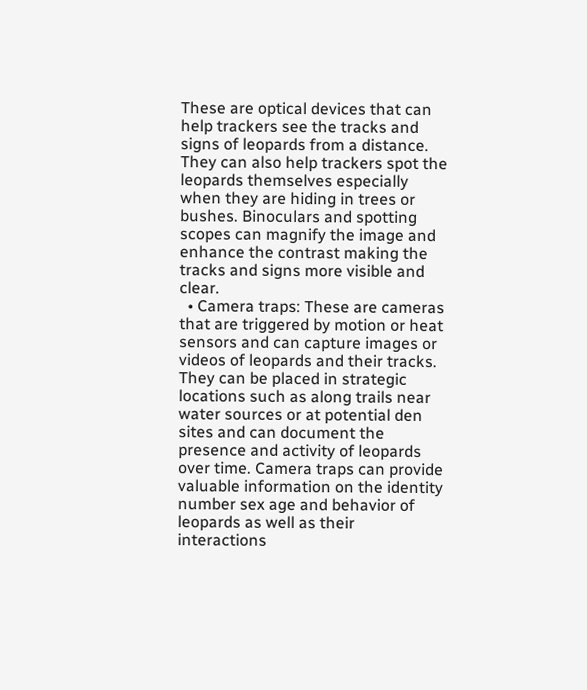These are optical devices that can help trackers see the tracks and signs of leopards from a distance. They can also help trackers spot the leopards themselves especially when they are hiding in trees or bushes. Binoculars and spotting scopes can magnify the image and enhance the contrast making the tracks and signs more visible and clear.
  • Camera traps: These are cameras that are triggered by motion or heat sensors and can capture images or videos of leopards and their tracks. They can be placed in strategic locations such as along trails near water sources or at potential den sites and can document the presence and activity of leopards over time. Camera traps can provide valuable information on the identity number sex age and behavior of leopards as well as their interactions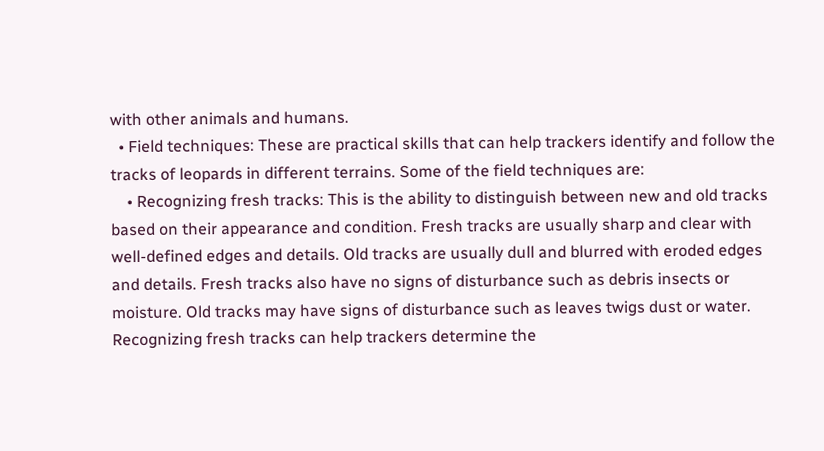with other animals and humans.
  • Field techniques: These are practical skills that can help trackers identify and follow the tracks of leopards in different terrains. Some of the field techniques are:
    • Recognizing fresh tracks: This is the ability to distinguish between new and old tracks based on their appearance and condition. Fresh tracks are usually sharp and clear with well-defined edges and details. Old tracks are usually dull and blurred with eroded edges and details. Fresh tracks also have no signs of disturbance such as debris insects or moisture. Old tracks may have signs of disturbance such as leaves twigs dust or water. Recognizing fresh tracks can help trackers determine the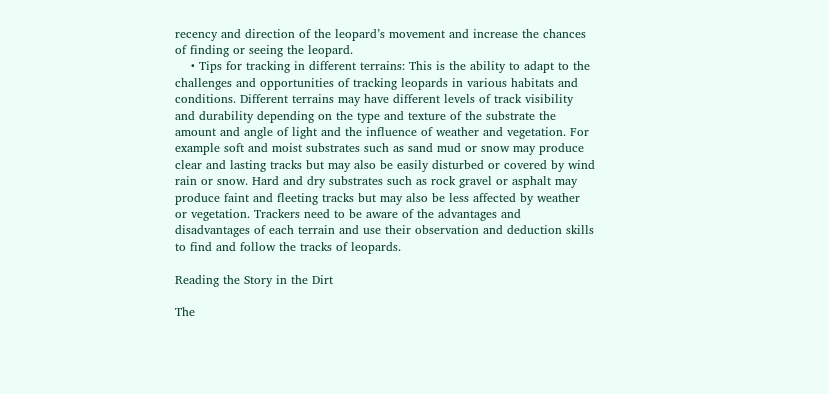recency and direction of the leopard’s movement and increase the chances of finding or seeing the leopard.
    • Tips for tracking in different terrains: This is the ability to adapt to the challenges and opportunities of tracking leopards in various habitats and conditions. Different terrains may have different levels of track visibility and durability depending on the type and texture of the substrate the amount and angle of light and the influence of weather and vegetation. For example soft and moist substrates such as sand mud or snow may produce clear and lasting tracks but may also be easily disturbed or covered by wind rain or snow. Hard and dry substrates such as rock gravel or asphalt may produce faint and fleeting tracks but may also be less affected by weather or vegetation. Trackers need to be aware of the advantages and disadvantages of each terrain and use their observation and deduction skills to find and follow the tracks of leopards.

Reading the Story in the Dirt

The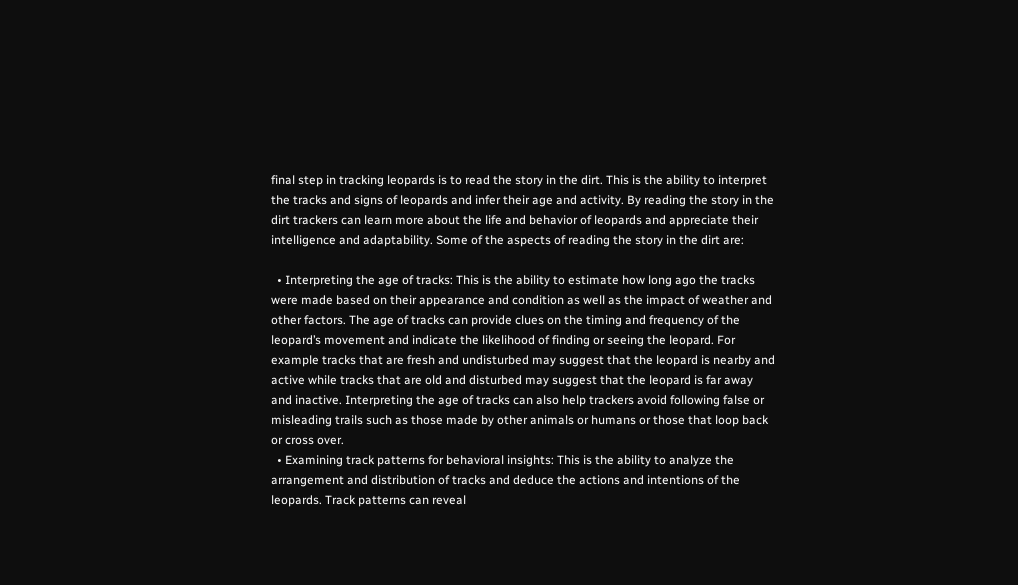final step in tracking leopards is to read the story in the dirt. This is the ability to interpret the tracks and signs of leopards and infer their age and activity. By reading the story in the dirt trackers can learn more about the life and behavior of leopards and appreciate their intelligence and adaptability. Some of the aspects of reading the story in the dirt are:

  • Interpreting the age of tracks: This is the ability to estimate how long ago the tracks were made based on their appearance and condition as well as the impact of weather and other factors. The age of tracks can provide clues on the timing and frequency of the leopard’s movement and indicate the likelihood of finding or seeing the leopard. For example tracks that are fresh and undisturbed may suggest that the leopard is nearby and active while tracks that are old and disturbed may suggest that the leopard is far away and inactive. Interpreting the age of tracks can also help trackers avoid following false or misleading trails such as those made by other animals or humans or those that loop back or cross over.
  • Examining track patterns for behavioral insights: This is the ability to analyze the arrangement and distribution of tracks and deduce the actions and intentions of the leopards. Track patterns can reveal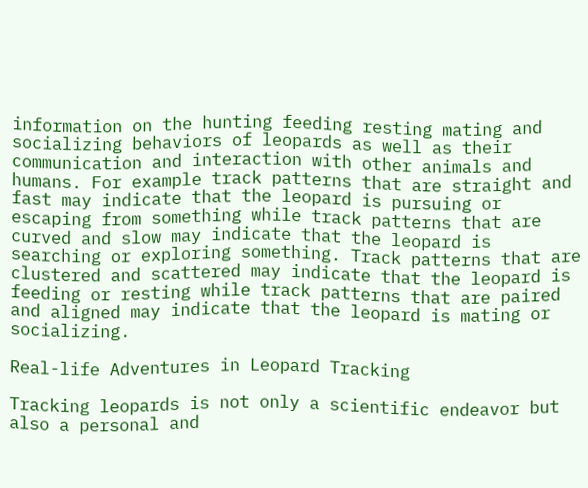information on the hunting feeding resting mating and socializing behaviors of leopards as well as their communication and interaction with other animals and humans. For example track patterns that are straight and fast may indicate that the leopard is pursuing or escaping from something while track patterns that are curved and slow may indicate that the leopard is searching or exploring something. Track patterns that are clustered and scattered may indicate that the leopard is feeding or resting while track patterns that are paired and aligned may indicate that the leopard is mating or socializing.

Real-life Adventures in Leopard Tracking

Tracking leopards is not only a scientific endeavor but also a personal and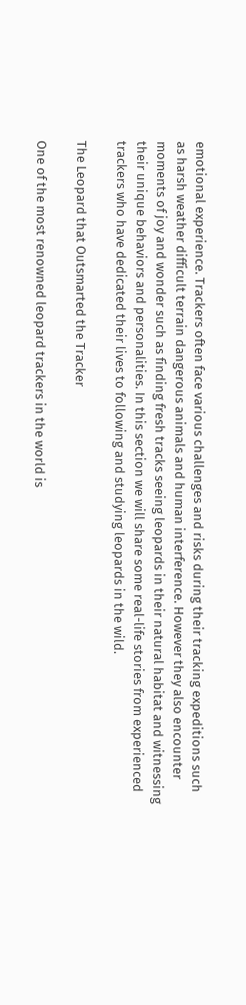emotional experience. Trackers often face various challenges and risks during their tracking expeditions such as harsh weather difficult terrain dangerous animals and human interference. However they also encounter moments of joy and wonder such as finding fresh tracks seeing leopards in their natural habitat and witnessing their unique behaviors and personalities. In this section we will share some real-life stories from experienced trackers who have dedicated their lives to following and studying leopards in the wild.

The Leopard that Outsmarted the Tracker

One of the most renowned leopard trackers in the world is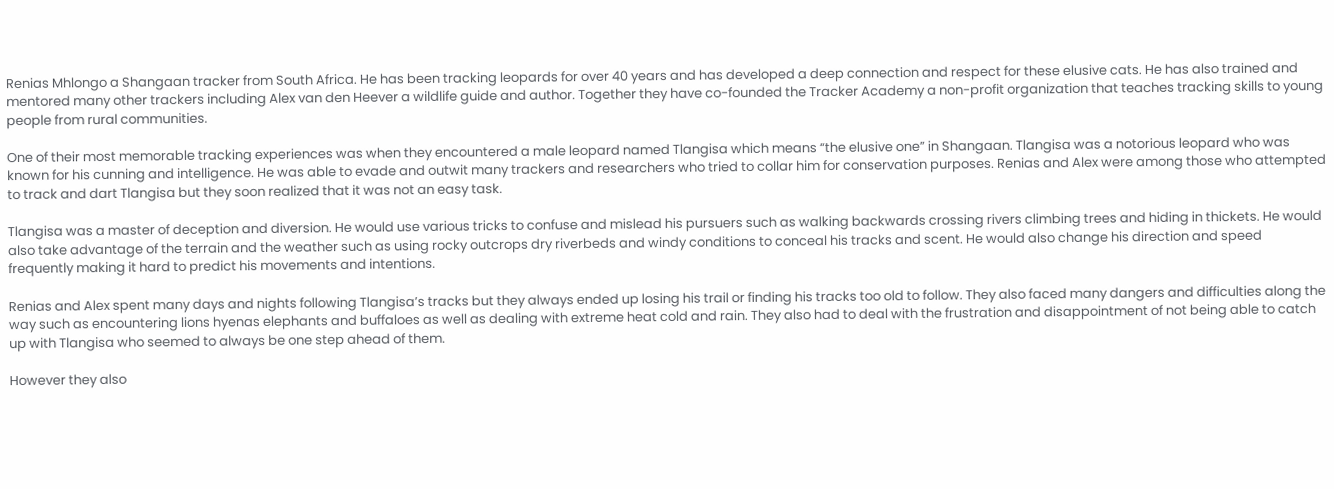Renias Mhlongo a Shangaan tracker from South Africa. He has been tracking leopards for over 40 years and has developed a deep connection and respect for these elusive cats. He has also trained and mentored many other trackers including Alex van den Heever a wildlife guide and author. Together they have co-founded the Tracker Academy a non-profit organization that teaches tracking skills to young people from rural communities.

One of their most memorable tracking experiences was when they encountered a male leopard named Tlangisa which means “the elusive one” in Shangaan. Tlangisa was a notorious leopard who was known for his cunning and intelligence. He was able to evade and outwit many trackers and researchers who tried to collar him for conservation purposes. Renias and Alex were among those who attempted to track and dart Tlangisa but they soon realized that it was not an easy task.

Tlangisa was a master of deception and diversion. He would use various tricks to confuse and mislead his pursuers such as walking backwards crossing rivers climbing trees and hiding in thickets. He would also take advantage of the terrain and the weather such as using rocky outcrops dry riverbeds and windy conditions to conceal his tracks and scent. He would also change his direction and speed frequently making it hard to predict his movements and intentions.

Renias and Alex spent many days and nights following Tlangisa’s tracks but they always ended up losing his trail or finding his tracks too old to follow. They also faced many dangers and difficulties along the way such as encountering lions hyenas elephants and buffaloes as well as dealing with extreme heat cold and rain. They also had to deal with the frustration and disappointment of not being able to catch up with Tlangisa who seemed to always be one step ahead of them.

However they also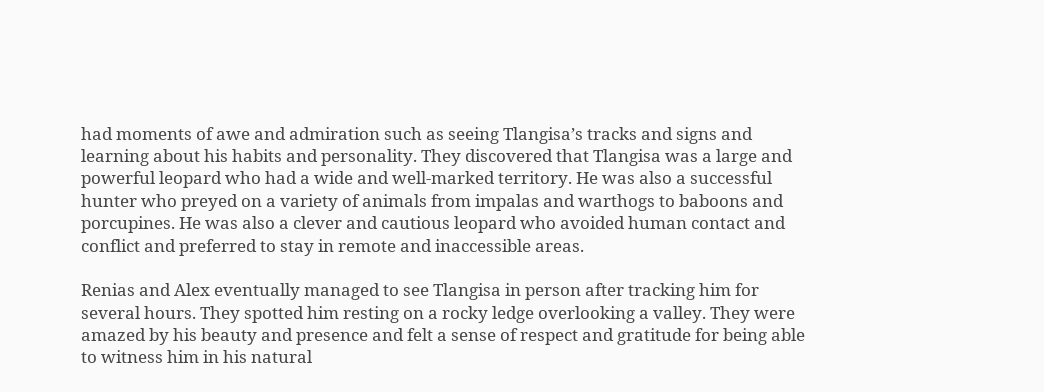had moments of awe and admiration such as seeing Tlangisa’s tracks and signs and learning about his habits and personality. They discovered that Tlangisa was a large and powerful leopard who had a wide and well-marked territory. He was also a successful hunter who preyed on a variety of animals from impalas and warthogs to baboons and porcupines. He was also a clever and cautious leopard who avoided human contact and conflict and preferred to stay in remote and inaccessible areas.

Renias and Alex eventually managed to see Tlangisa in person after tracking him for several hours. They spotted him resting on a rocky ledge overlooking a valley. They were amazed by his beauty and presence and felt a sense of respect and gratitude for being able to witness him in his natural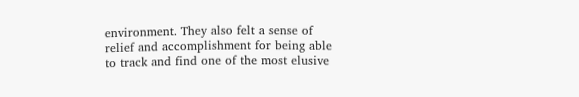environment. They also felt a sense of relief and accomplishment for being able to track and find one of the most elusive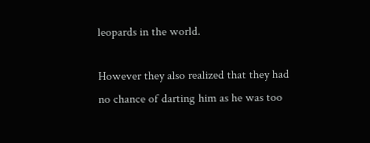leopards in the world.

However they also realized that they had no chance of darting him as he was too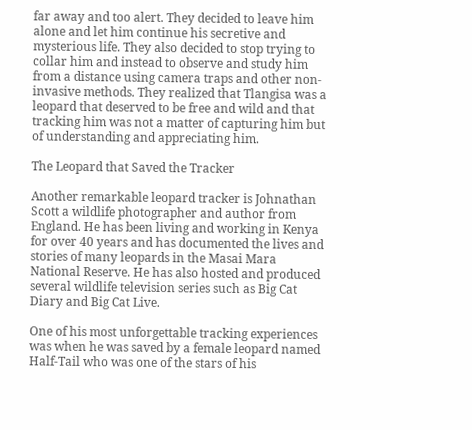far away and too alert. They decided to leave him alone and let him continue his secretive and mysterious life. They also decided to stop trying to collar him and instead to observe and study him from a distance using camera traps and other non-invasive methods. They realized that Tlangisa was a leopard that deserved to be free and wild and that tracking him was not a matter of capturing him but of understanding and appreciating him.

The Leopard that Saved the Tracker

Another remarkable leopard tracker is Johnathan Scott a wildlife photographer and author from England. He has been living and working in Kenya for over 40 years and has documented the lives and stories of many leopards in the Masai Mara National Reserve. He has also hosted and produced several wildlife television series such as Big Cat Diary and Big Cat Live.

One of his most unforgettable tracking experiences was when he was saved by a female leopard named Half-Tail who was one of the stars of his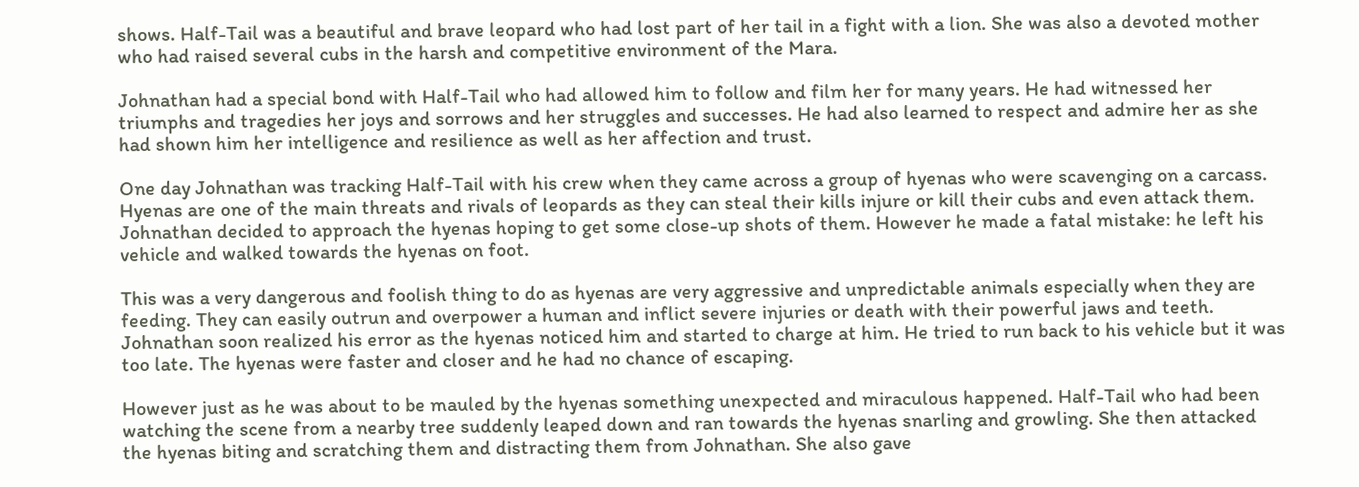shows. Half-Tail was a beautiful and brave leopard who had lost part of her tail in a fight with a lion. She was also a devoted mother who had raised several cubs in the harsh and competitive environment of the Mara.

Johnathan had a special bond with Half-Tail who had allowed him to follow and film her for many years. He had witnessed her triumphs and tragedies her joys and sorrows and her struggles and successes. He had also learned to respect and admire her as she had shown him her intelligence and resilience as well as her affection and trust.

One day Johnathan was tracking Half-Tail with his crew when they came across a group of hyenas who were scavenging on a carcass. Hyenas are one of the main threats and rivals of leopards as they can steal their kills injure or kill their cubs and even attack them. Johnathan decided to approach the hyenas hoping to get some close-up shots of them. However he made a fatal mistake: he left his vehicle and walked towards the hyenas on foot.

This was a very dangerous and foolish thing to do as hyenas are very aggressive and unpredictable animals especially when they are feeding. They can easily outrun and overpower a human and inflict severe injuries or death with their powerful jaws and teeth. Johnathan soon realized his error as the hyenas noticed him and started to charge at him. He tried to run back to his vehicle but it was too late. The hyenas were faster and closer and he had no chance of escaping.

However just as he was about to be mauled by the hyenas something unexpected and miraculous happened. Half-Tail who had been watching the scene from a nearby tree suddenly leaped down and ran towards the hyenas snarling and growling. She then attacked the hyenas biting and scratching them and distracting them from Johnathan. She also gave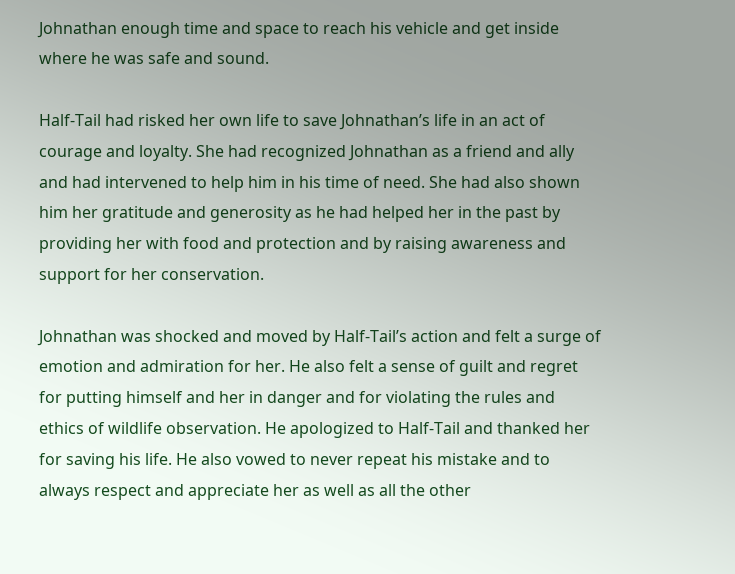Johnathan enough time and space to reach his vehicle and get inside where he was safe and sound.

Half-Tail had risked her own life to save Johnathan’s life in an act of courage and loyalty. She had recognized Johnathan as a friend and ally and had intervened to help him in his time of need. She had also shown him her gratitude and generosity as he had helped her in the past by providing her with food and protection and by raising awareness and support for her conservation.

Johnathan was shocked and moved by Half-Tail’s action and felt a surge of emotion and admiration for her. He also felt a sense of guilt and regret for putting himself and her in danger and for violating the rules and ethics of wildlife observation. He apologized to Half-Tail and thanked her for saving his life. He also vowed to never repeat his mistake and to always respect and appreciate her as well as all the other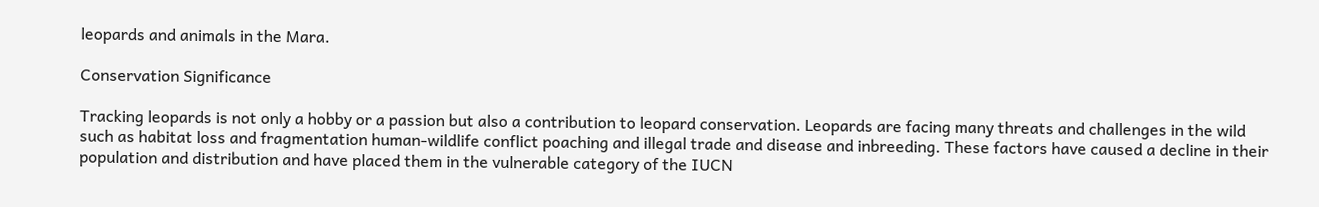leopards and animals in the Mara.

Conservation Significance

Tracking leopards is not only a hobby or a passion but also a contribution to leopard conservation. Leopards are facing many threats and challenges in the wild such as habitat loss and fragmentation human-wildlife conflict poaching and illegal trade and disease and inbreeding. These factors have caused a decline in their population and distribution and have placed them in the vulnerable category of the IUCN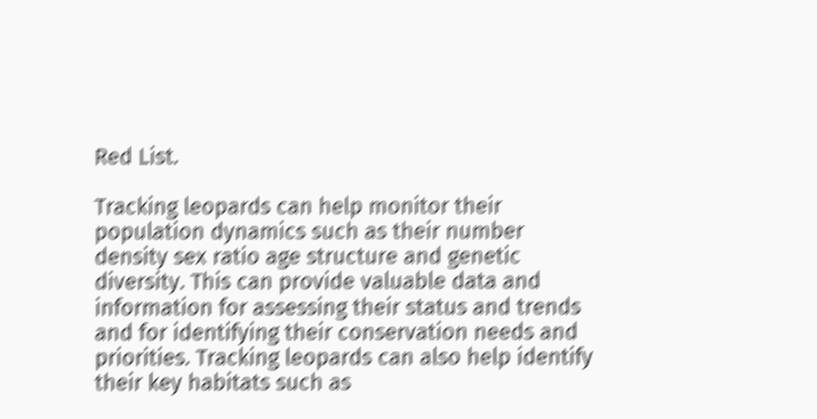Red List.

Tracking leopards can help monitor their population dynamics such as their number density sex ratio age structure and genetic diversity. This can provide valuable data and information for assessing their status and trends and for identifying their conservation needs and priorities. Tracking leopards can also help identify their key habitats such as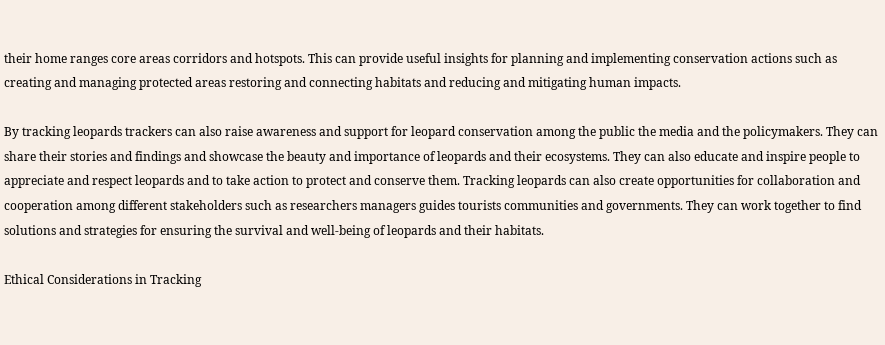their home ranges core areas corridors and hotspots. This can provide useful insights for planning and implementing conservation actions such as creating and managing protected areas restoring and connecting habitats and reducing and mitigating human impacts.

By tracking leopards trackers can also raise awareness and support for leopard conservation among the public the media and the policymakers. They can share their stories and findings and showcase the beauty and importance of leopards and their ecosystems. They can also educate and inspire people to appreciate and respect leopards and to take action to protect and conserve them. Tracking leopards can also create opportunities for collaboration and cooperation among different stakeholders such as researchers managers guides tourists communities and governments. They can work together to find solutions and strategies for ensuring the survival and well-being of leopards and their habitats.

Ethical Considerations in Tracking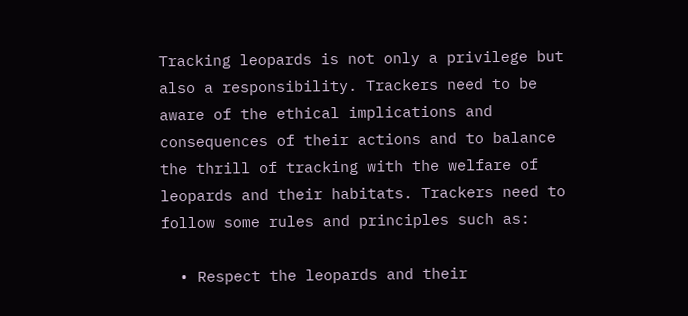Tracking leopards is not only a privilege but also a responsibility. Trackers need to be aware of the ethical implications and consequences of their actions and to balance the thrill of tracking with the welfare of leopards and their habitats. Trackers need to follow some rules and principles such as:

  • Respect the leopards and their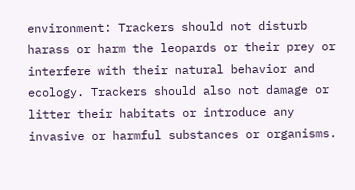environment: Trackers should not disturb harass or harm the leopards or their prey or interfere with their natural behavior and ecology. Trackers should also not damage or litter their habitats or introduce any invasive or harmful substances or organisms.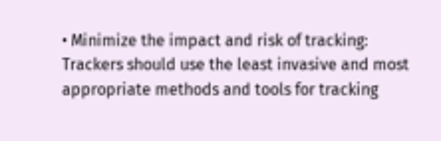• Minimize the impact and risk of tracking: Trackers should use the least invasive and most appropriate methods and tools for tracking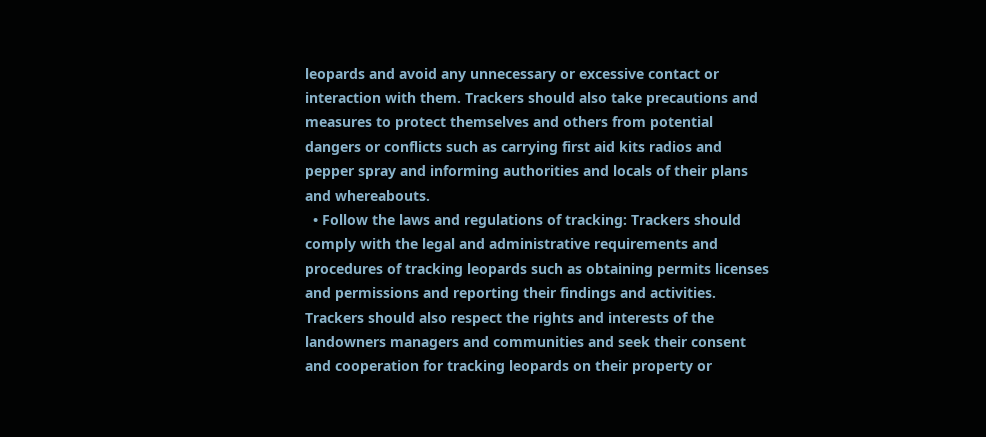leopards and avoid any unnecessary or excessive contact or interaction with them. Trackers should also take precautions and measures to protect themselves and others from potential dangers or conflicts such as carrying first aid kits radios and pepper spray and informing authorities and locals of their plans and whereabouts.
  • Follow the laws and regulations of tracking: Trackers should comply with the legal and administrative requirements and procedures of tracking leopards such as obtaining permits licenses and permissions and reporting their findings and activities. Trackers should also respect the rights and interests of the landowners managers and communities and seek their consent and cooperation for tracking leopards on their property or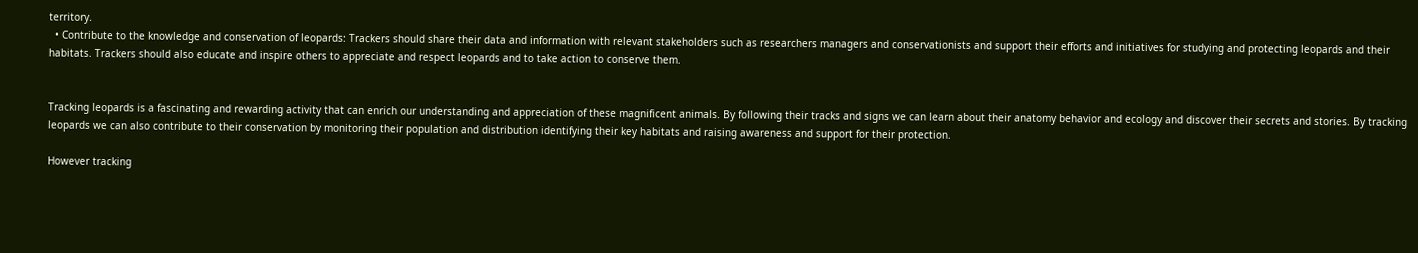territory.
  • Contribute to the knowledge and conservation of leopards: Trackers should share their data and information with relevant stakeholders such as researchers managers and conservationists and support their efforts and initiatives for studying and protecting leopards and their habitats. Trackers should also educate and inspire others to appreciate and respect leopards and to take action to conserve them.


Tracking leopards is a fascinating and rewarding activity that can enrich our understanding and appreciation of these magnificent animals. By following their tracks and signs we can learn about their anatomy behavior and ecology and discover their secrets and stories. By tracking leopards we can also contribute to their conservation by monitoring their population and distribution identifying their key habitats and raising awareness and support for their protection.

However tracking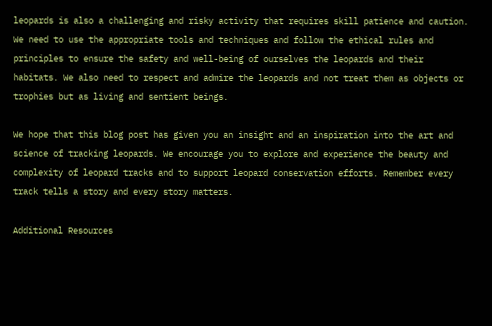leopards is also a challenging and risky activity that requires skill patience and caution. We need to use the appropriate tools and techniques and follow the ethical rules and principles to ensure the safety and well-being of ourselves the leopards and their habitats. We also need to respect and admire the leopards and not treat them as objects or trophies but as living and sentient beings.

We hope that this blog post has given you an insight and an inspiration into the art and science of tracking leopards. We encourage you to explore and experience the beauty and complexity of leopard tracks and to support leopard conservation efforts. Remember every track tells a story and every story matters.

Additional Resources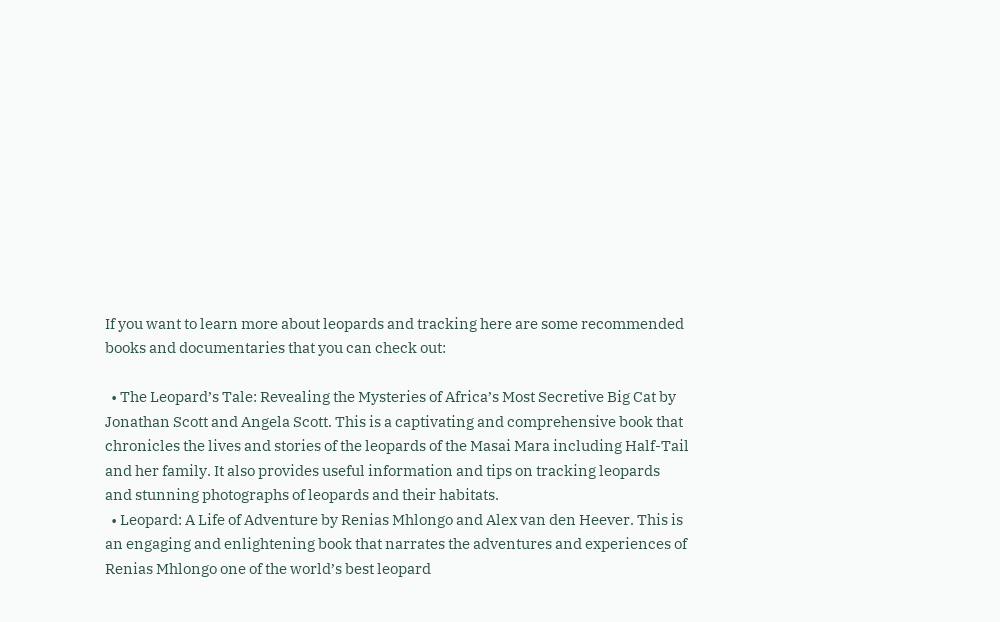If you want to learn more about leopards and tracking here are some recommended books and documentaries that you can check out:

  • The Leopard’s Tale: Revealing the Mysteries of Africa’s Most Secretive Big Cat by Jonathan Scott and Angela Scott. This is a captivating and comprehensive book that chronicles the lives and stories of the leopards of the Masai Mara including Half-Tail and her family. It also provides useful information and tips on tracking leopards and stunning photographs of leopards and their habitats.
  • Leopard: A Life of Adventure by Renias Mhlongo and Alex van den Heever. This is an engaging and enlightening book that narrates the adventures and experiences of Renias Mhlongo one of the world’s best leopard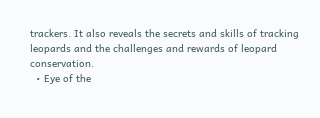trackers. It also reveals the secrets and skills of tracking leopards and the challenges and rewards of leopard conservation.
  • Eye of the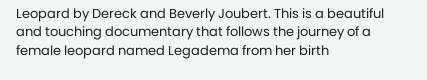Leopard by Dereck and Beverly Joubert. This is a beautiful and touching documentary that follows the journey of a female leopard named Legadema from her birth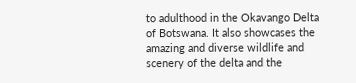to adulthood in the Okavango Delta of Botswana. It also showcases the amazing and diverse wildlife and scenery of the delta and the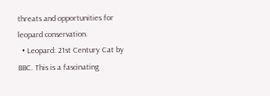threats and opportunities for leopard conservation.
  • Leopard: 21st Century Cat by BBC. This is a fascinating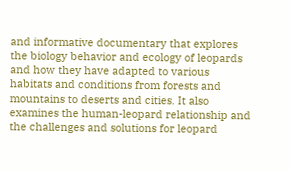and informative documentary that explores the biology behavior and ecology of leopards and how they have adapted to various habitats and conditions from forests and mountains to deserts and cities. It also examines the human-leopard relationship and the challenges and solutions for leopard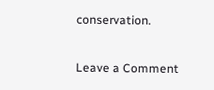conservation.

Leave a Comment